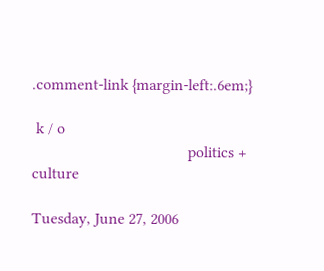.comment-link {margin-left:.6em;}

 k / o
                                       politics + culture

Tuesday, June 27, 2006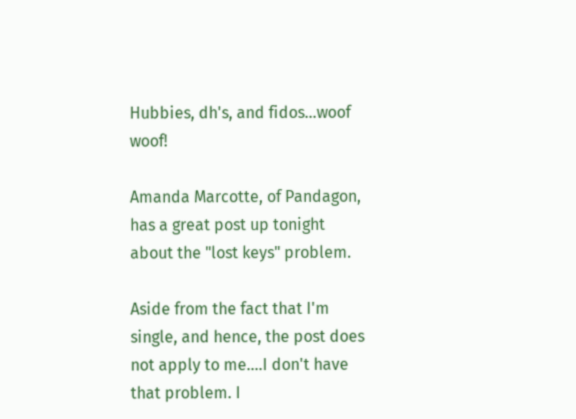Hubbies, dh's, and fidos...woof woof!

Amanda Marcotte, of Pandagon, has a great post up tonight about the "lost keys" problem.

Aside from the fact that I'm single, and hence, the post does not apply to me....I don't have that problem. I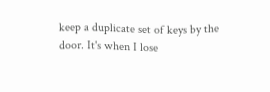keep a duplicate set of keys by the door. It's when I lose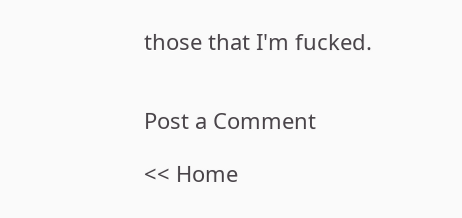those that I'm fucked.


Post a Comment

<< Home